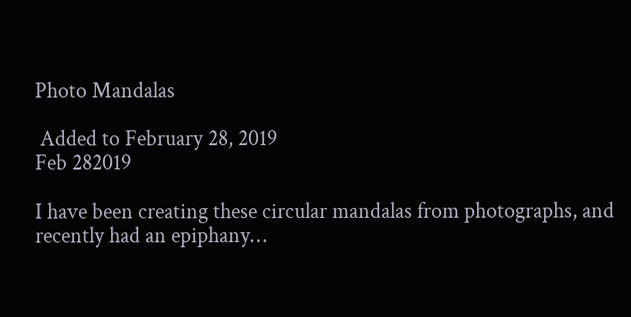Photo Mandalas

 Added to February 28, 2019
Feb 282019

I have been creating these circular mandalas from photographs, and recently had an epiphany…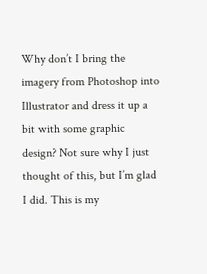Why don’t I bring the imagery from Photoshop into Illustrator and dress it up a bit with some graphic design? Not sure why I just thought of this, but I’m glad I did. This is my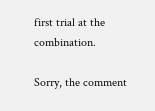first trial at the combination.

Sorry, the comment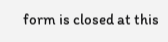form is closed at this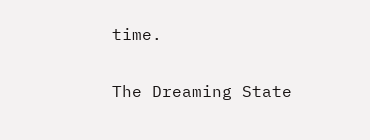time.

The Dreaming State